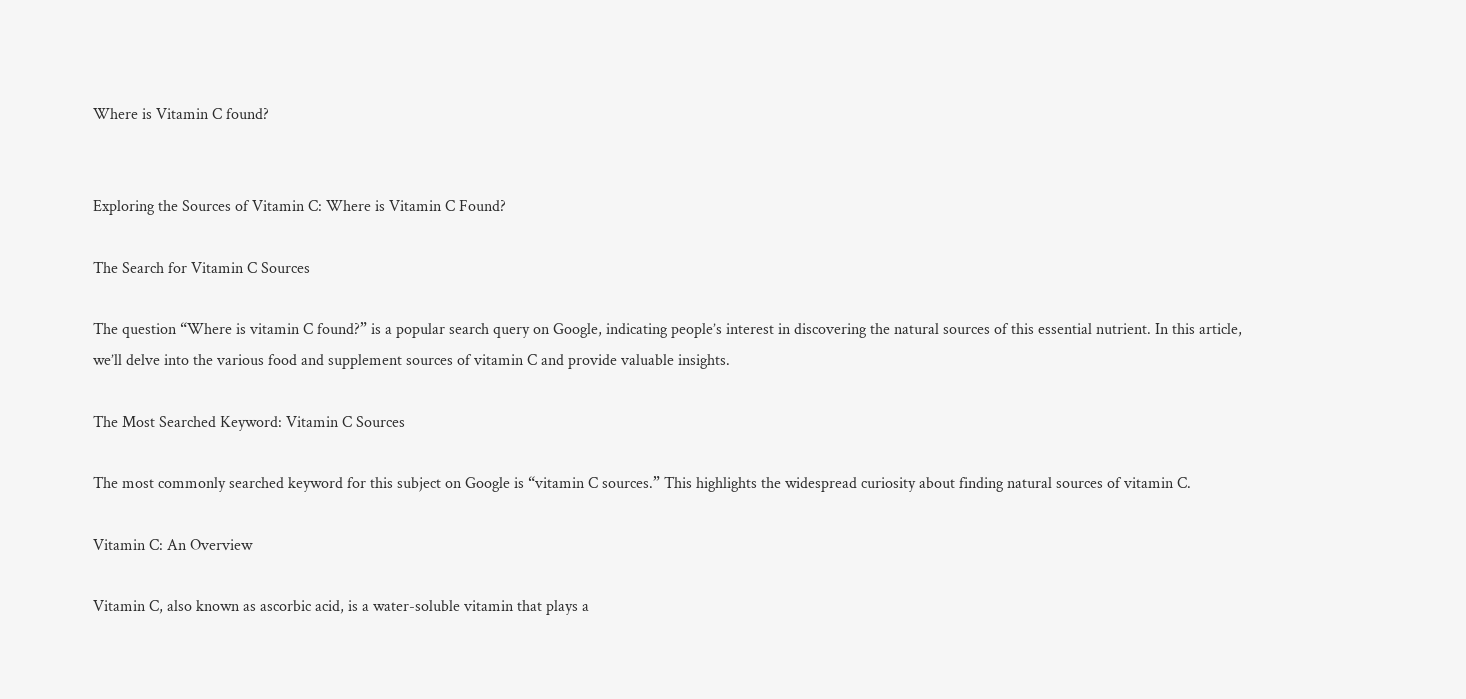Where is Vitamin C found?


Exploring the Sources of Vitamin C: Where is Vitamin C Found?

The Search for Vitamin C Sources

The question “Where is vitamin C found?” is a popular search query on Google, indicating people’s interest in discovering the natural sources of this essential nutrient. In this article, we’ll delve into the various food and supplement sources of vitamin C and provide valuable insights.

The Most Searched Keyword: Vitamin C Sources

The most commonly searched keyword for this subject on Google is “vitamin C sources.” This highlights the widespread curiosity about finding natural sources of vitamin C.

Vitamin C: An Overview

Vitamin C, also known as ascorbic acid, is a water-soluble vitamin that plays a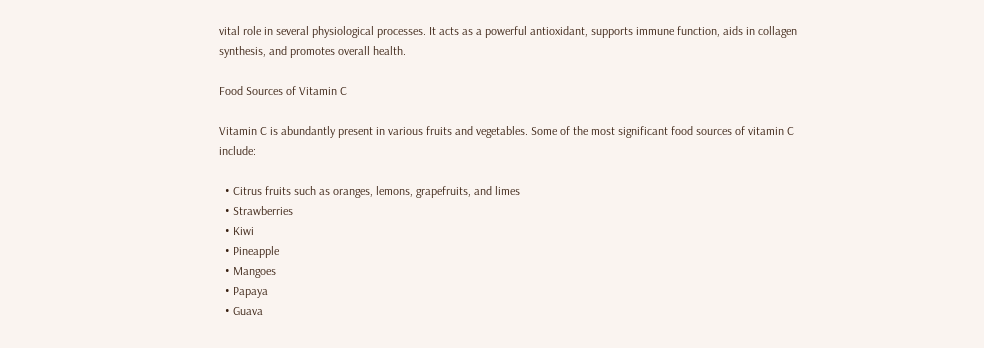vital role in several physiological processes. It acts as a powerful antioxidant, supports immune function, aids in collagen synthesis, and promotes overall health.

Food Sources of Vitamin C

Vitamin C is abundantly present in various fruits and vegetables. Some of the most significant food sources of vitamin C include:

  • Citrus fruits such as oranges, lemons, grapefruits, and limes
  • Strawberries
  • Kiwi
  • Pineapple
  • Mangoes
  • Papaya
  • Guava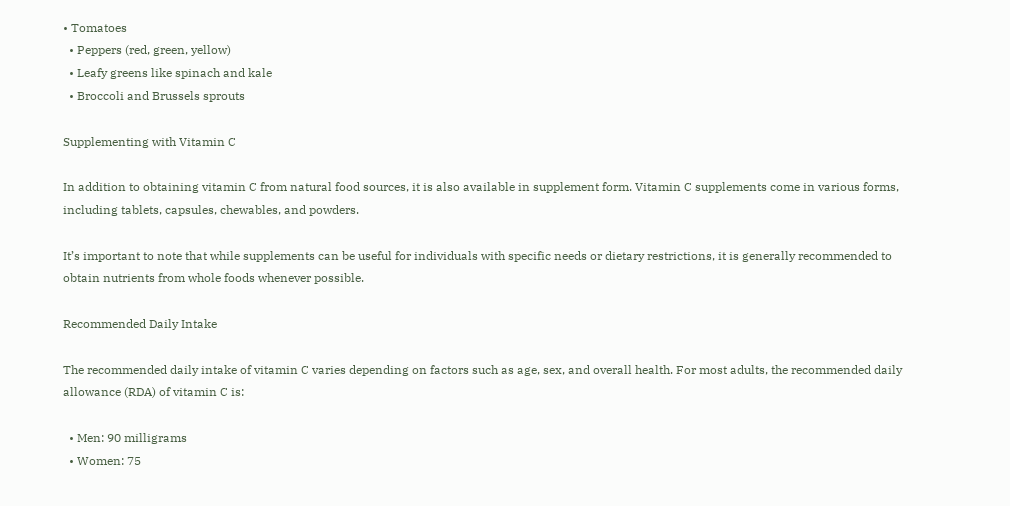• Tomatoes
  • Peppers (red, green, yellow)
  • Leafy greens like spinach and kale
  • Broccoli and Brussels sprouts

Supplementing with Vitamin C

In addition to obtaining vitamin C from natural food sources, it is also available in supplement form. Vitamin C supplements come in various forms, including tablets, capsules, chewables, and powders.

It’s important to note that while supplements can be useful for individuals with specific needs or dietary restrictions, it is generally recommended to obtain nutrients from whole foods whenever possible.

Recommended Daily Intake

The recommended daily intake of vitamin C varies depending on factors such as age, sex, and overall health. For most adults, the recommended daily allowance (RDA) of vitamin C is:

  • Men: 90 milligrams
  • Women: 75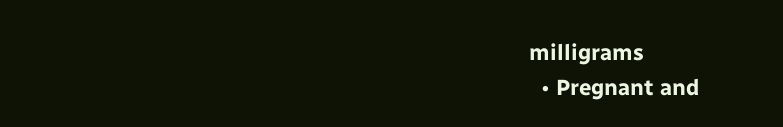milligrams
  • Pregnant and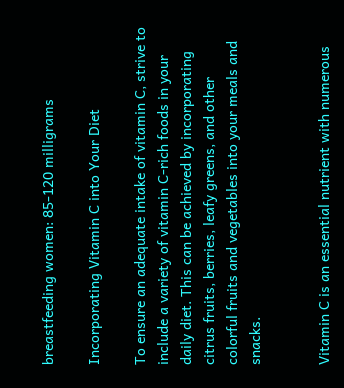breastfeeding women: 85-120 milligrams

Incorporating Vitamin C into Your Diet

To ensure an adequate intake of vitamin C, strive to include a variety of vitamin C-rich foods in your daily diet. This can be achieved by incorporating citrus fruits, berries, leafy greens, and other colorful fruits and vegetables into your meals and snacks.


Vitamin C is an essential nutrient with numerous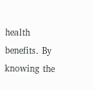health benefits. By knowing the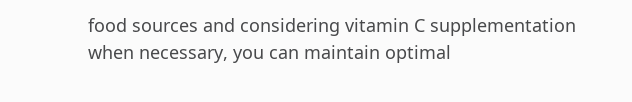food sources and considering vitamin C supplementation when necessary, you can maintain optimal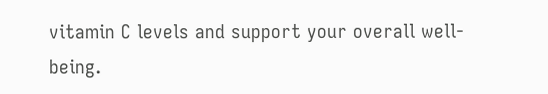vitamin C levels and support your overall well-being.